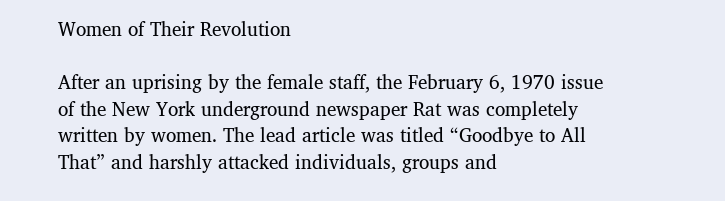Women of Their Revolution

After an uprising by the female staff, the February 6, 1970 issue of the New York underground newspaper Rat was completely written by women. The lead article was titled “Goodbye to All That” and harshly attacked individuals, groups and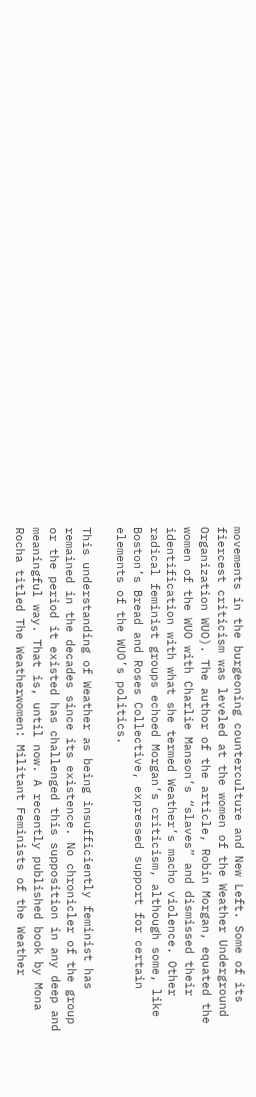movements in the burgeoning counterculture and New Left. Some of its fiercest criticism was leveled at the women of the Weather Underground Organization WUO). The author of the article, Robin Morgan, equated the women of the WUO with Charlie Manson’s “slaves” and dismissed their identification with what she termed Weather’s macho violence. Other radical feminist groups echoed Morgan’s criticism, although some, like Boston’s Bread and Roses Collective, expressed support for certain elements of the WUO’s politics.

This understanding of Weather as being insufficiently feminist has remained in the decades since its existence. No chronicler of the group or the period it existed has challenged this supposition in any deep and meaningful way. That is, until now. A recently published book by Mona Rocha titled The Weatherwomen: Militant Feminists of the Weather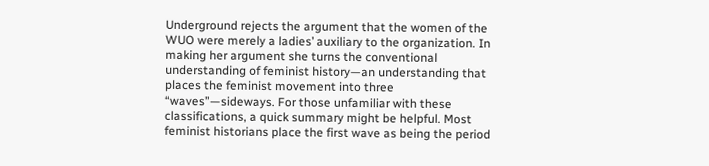Underground rejects the argument that the women of the WUO were merely a ladies’ auxiliary to the organization. In making her argument she turns the conventional understanding of feminist history—an understanding that places the feminist movement into three “waves”—sideways. For those unfamiliar with these classifications, a quick summary might be helpful. Most feminist historians place the first wave as being the period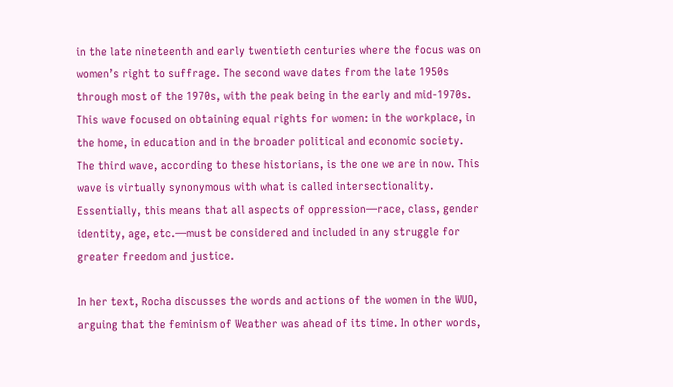in the late nineteenth and early twentieth centuries where the focus was on women’s right to suffrage. The second wave dates from the late 1950s through most of the 1970s, with the peak being in the early and mid-1970s. This wave focused on obtaining equal rights for women: in the workplace, in the home, in education and in the broader political and economic society. The third wave, according to these historians, is the one we are in now. This wave is virtually synonymous with what is called intersectionality. Essentially, this means that all aspects of oppression—race, class, gender identity, age, etc.—must be considered and included in any struggle for greater freedom and justice.

In her text, Rocha discusses the words and actions of the women in the WUO, arguing that the feminism of Weather was ahead of its time. In other words,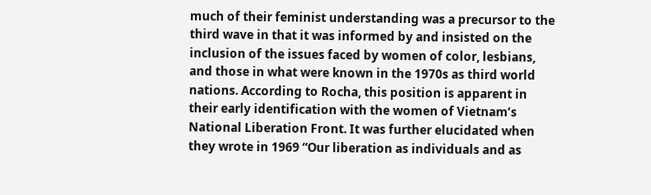much of their feminist understanding was a precursor to the third wave in that it was informed by and insisted on the inclusion of the issues faced by women of color, lesbians, and those in what were known in the 1970s as third world nations. According to Rocha, this position is apparent in their early identification with the women of Vietnam’s National Liberation Front. It was further elucidated when they wrote in 1969 “Our liberation as individuals and as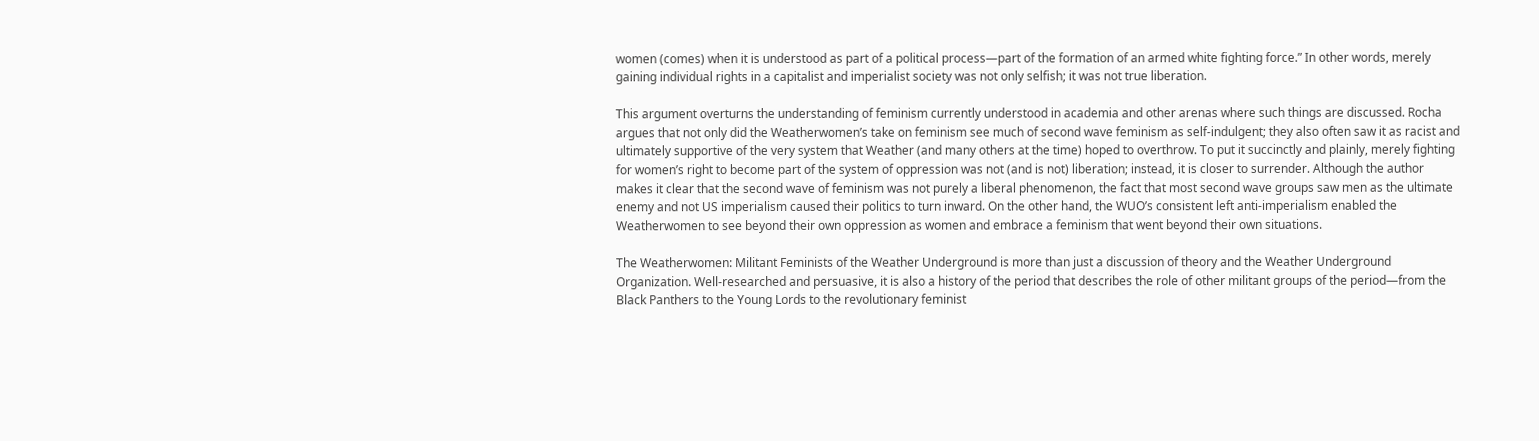women (comes) when it is understood as part of a political process—part of the formation of an armed white fighting force.” In other words, merely gaining individual rights in a capitalist and imperialist society was not only selfish; it was not true liberation.

This argument overturns the understanding of feminism currently understood in academia and other arenas where such things are discussed. Rocha argues that not only did the Weatherwomen’s take on feminism see much of second wave feminism as self-indulgent; they also often saw it as racist and ultimately supportive of the very system that Weather (and many others at the time) hoped to overthrow. To put it succinctly and plainly, merely fighting for women’s right to become part of the system of oppression was not (and is not) liberation; instead, it is closer to surrender. Although the author makes it clear that the second wave of feminism was not purely a liberal phenomenon, the fact that most second wave groups saw men as the ultimate enemy and not US imperialism caused their politics to turn inward. On the other hand, the WUO’s consistent left anti-imperialism enabled the Weatherwomen to see beyond their own oppression as women and embrace a feminism that went beyond their own situations.

The Weatherwomen: Militant Feminists of the Weather Underground is more than just a discussion of theory and the Weather Underground Organization. Well-researched and persuasive, it is also a history of the period that describes the role of other militant groups of the period—from the Black Panthers to the Young Lords to the revolutionary feminist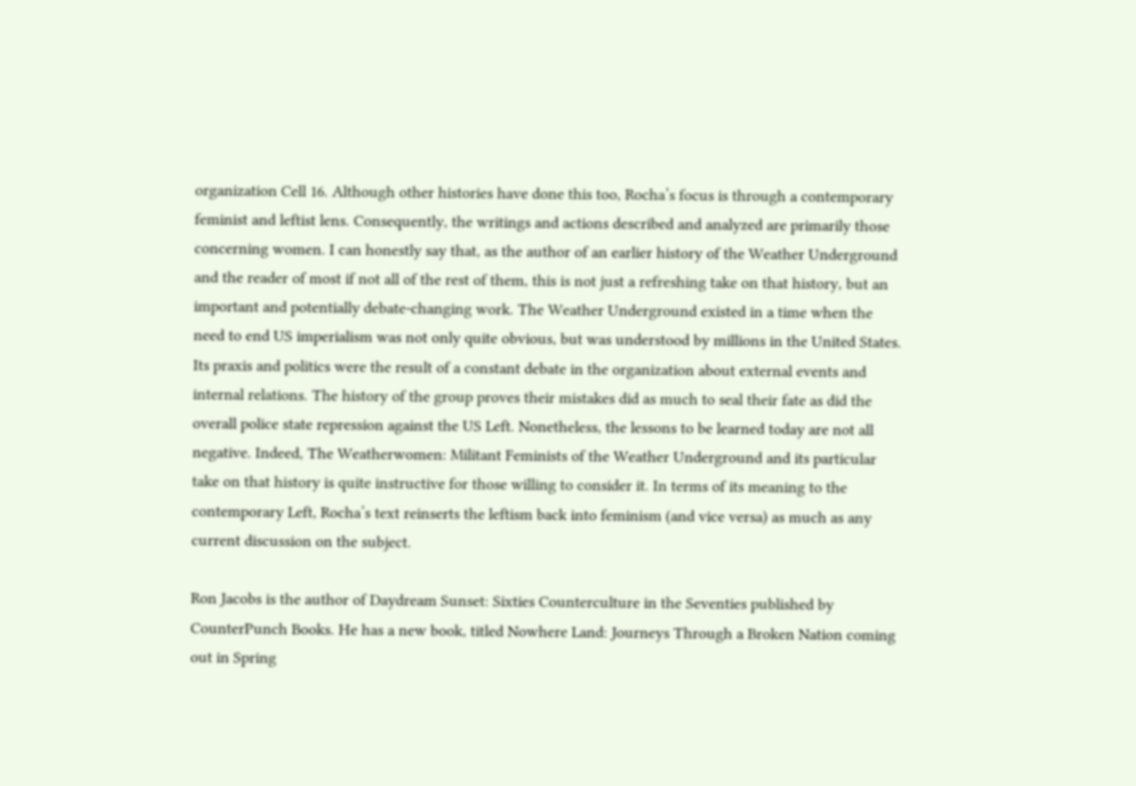organization Cell 16. Although other histories have done this too, Rocha’s focus is through a contemporary feminist and leftist lens. Consequently, the writings and actions described and analyzed are primarily those concerning women. I can honestly say that, as the author of an earlier history of the Weather Underground and the reader of most if not all of the rest of them, this is not just a refreshing take on that history, but an important and potentially debate-changing work. The Weather Underground existed in a time when the need to end US imperialism was not only quite obvious, but was understood by millions in the United States. Its praxis and politics were the result of a constant debate in the organization about external events and internal relations. The history of the group proves their mistakes did as much to seal their fate as did the overall police state repression against the US Left. Nonetheless, the lessons to be learned today are not all negative. Indeed, The Weatherwomen: Militant Feminists of the Weather Underground and its particular take on that history is quite instructive for those willing to consider it. In terms of its meaning to the contemporary Left, Rocha’s text reinserts the leftism back into feminism (and vice versa) as much as any current discussion on the subject.

Ron Jacobs is the author of Daydream Sunset: Sixties Counterculture in the Seventies published by CounterPunch Books. He has a new book, titled Nowhere Land: Journeys Through a Broken Nation coming out in Spring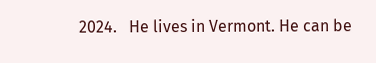2024.   He lives in Vermont. He can be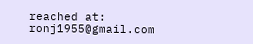reached at: ronj1955@gmail.com